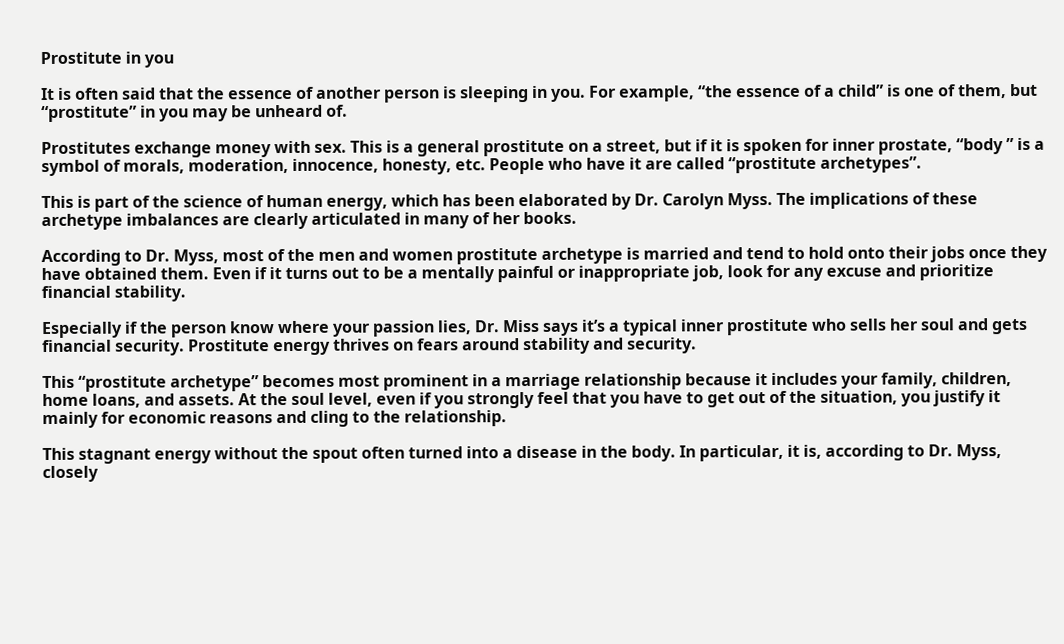Prostitute in you

It is often said that the essence of another person is sleeping in you. For example, “the essence of a child” is one of them, but “prostitute” in you may be unheard of.

Prostitutes exchange money with sex. This is a general prostitute on a street, but if it is spoken for inner prostate, “body ” is a symbol of morals, moderation, innocence, honesty, etc. People who have it are called “prostitute archetypes”.

This is part of the science of human energy, which has been elaborated by Dr. Carolyn Myss. The implications of these archetype imbalances are clearly articulated in many of her books.

According to Dr. Myss, most of the men and women prostitute archetype is married and tend to hold onto their jobs once they have obtained them. Even if it turns out to be a mentally painful or inappropriate job, look for any excuse and prioritize financial stability.

Especially if the person know where your passion lies, Dr. Miss says it’s a typical inner prostitute who sells her soul and gets financial security. Prostitute energy thrives on fears around stability and security.

This “prostitute archetype” becomes most prominent in a marriage relationship because it includes your family, children, home loans, and assets. At the soul level, even if you strongly feel that you have to get out of the situation, you justify it mainly for economic reasons and cling to the relationship.

This stagnant energy without the spout often turned into a disease in the body. In particular, it is, according to Dr. Myss, closely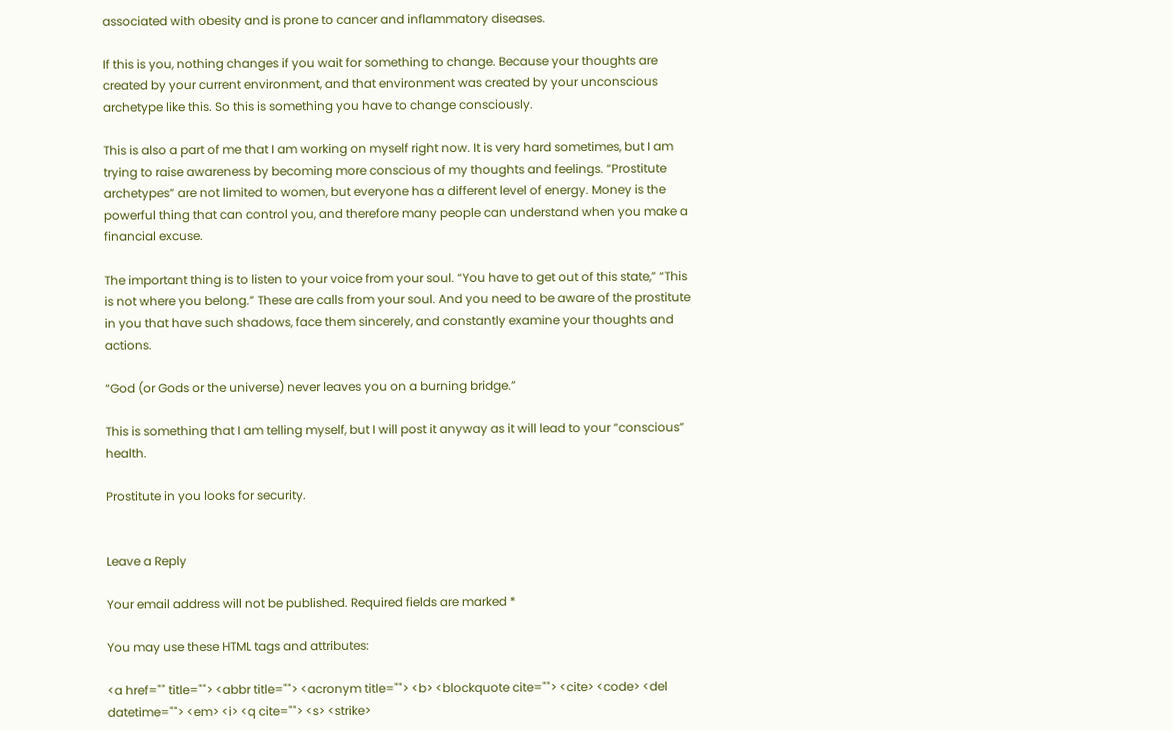associated with obesity and is prone to cancer and inflammatory diseases.

If this is you, nothing changes if you wait for something to change. Because your thoughts are created by your current environment, and that environment was created by your unconscious archetype like this. So this is something you have to change consciously.

This is also a part of me that I am working on myself right now. It is very hard sometimes, but I am trying to raise awareness by becoming more conscious of my thoughts and feelings. “Prostitute archetypes” are not limited to women, but everyone has a different level of energy. Money is the powerful thing that can control you, and therefore many people can understand when you make a financial excuse.

The important thing is to listen to your voice from your soul. “You have to get out of this state,” “This is not where you belong.” These are calls from your soul. And you need to be aware of the prostitute in you that have such shadows, face them sincerely, and constantly examine your thoughts and actions.

“God (or Gods or the universe) never leaves you on a burning bridge.”

This is something that I am telling myself, but I will post it anyway as it will lead to your “conscious” health.

Prostitute in you looks for security.


Leave a Reply

Your email address will not be published. Required fields are marked *

You may use these HTML tags and attributes:

<a href="" title=""> <abbr title=""> <acronym title=""> <b> <blockquote cite=""> <cite> <code> <del datetime=""> <em> <i> <q cite=""> <s> <strike>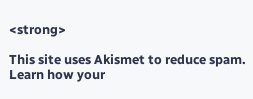<strong>

This site uses Akismet to reduce spam. Learn how your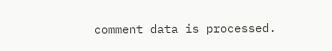comment data is processed.